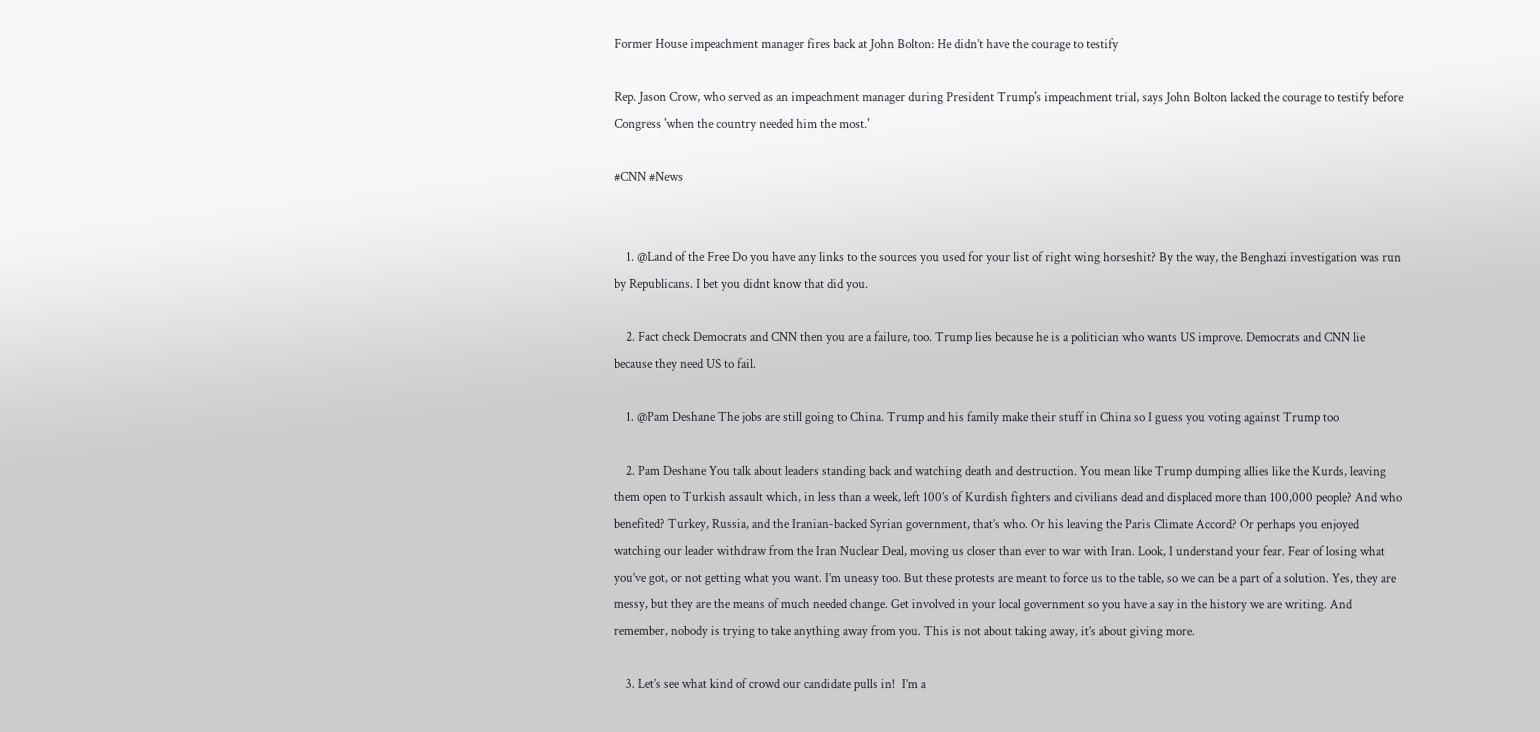Former House impeachment manager fires back at John Bolton: He didn’t have the courage to testify

Rep. Jason Crow, who served as an impeachment manager during President Trump's impeachment trial, says John Bolton lacked the courage to testify before Congress 'when the country needed him the most.'

#CNN #News


    1. @Land of the Free Do you have any links to the sources you used for your list of right wing horseshit? By the way, the Benghazi investigation was run by Republicans. I bet you didnt know that did you.

    2. Fact check Democrats and CNN then you are a failure, too. Trump lies because he is a politician who wants US improve. Democrats and CNN lie because they need US to fail.

    1. @Pam Deshane The jobs are still going to China. Trump and his family make their stuff in China so I guess you voting against Trump too

    2. Pam Deshane You talk about leaders standing back and watching death and destruction. You mean like Trump dumping allies like the Kurds, leaving them open to Turkish assault which, in less than a week, left 100’s of Kurdish fighters and civilians dead and displaced more than 100,000 people? And who benefited? Turkey, Russia, and the Iranian-backed Syrian government, that’s who. Or his leaving the Paris Climate Accord? Or perhaps you enjoyed watching our leader withdraw from the Iran Nuclear Deal, moving us closer than ever to war with Iran. Look, I understand your fear. Fear of losing what you’ve got, or not getting what you want. I’m uneasy too. But these protests are meant to force us to the table, so we can be a part of a solution. Yes, they are messy, but they are the means of much needed change. Get involved in your local government so you have a say in the history we are writing. And remember, nobody is trying to take anything away from you. This is not about taking away, it’s about giving more.

    3. Let’s see what kind of crowd our candidate pulls in!  I’m a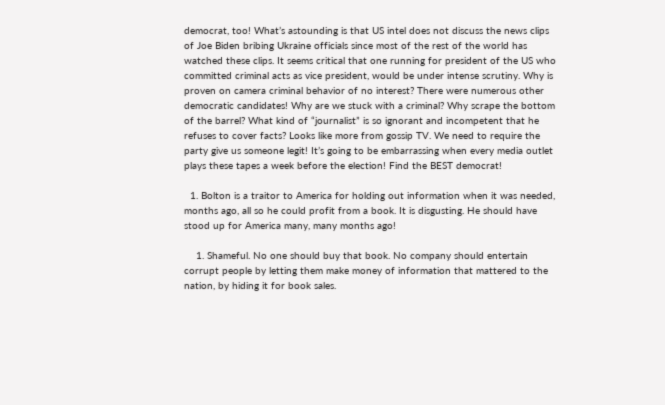democrat, too! What’s astounding is that US intel does not discuss the news clips of Joe Biden bribing Ukraine officials since most of the rest of the world has watched these clips. It seems critical that one running for president of the US who committed criminal acts as vice president, would be under intense scrutiny. Why is proven on camera criminal behavior of no interest? There were numerous other democratic candidates! Why are we stuck with a criminal? Why scrape the bottom of the barrel? What kind of “journalist” is so ignorant and incompetent that he refuses to cover facts? Looks like more from gossip TV. We need to require the party give us someone legit! It’s going to be embarrassing when every media outlet plays these tapes a week before the election! Find the BEST democrat!

  1. Bolton is a traitor to America for holding out information when it was needed, months ago, all so he could profit from a book. It is disgusting. He should have stood up for America many, many months ago!

    1. Shameful. No one should buy that book. No company should entertain corrupt people by letting them make money of information that mattered to the nation, by hiding it for book sales.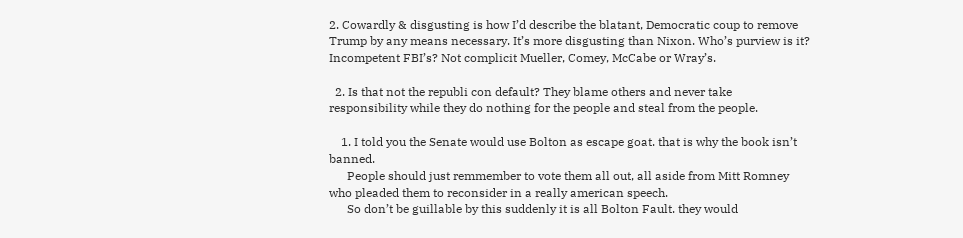2. Cowardly & disgusting is how I’d describe the blatant, Democratic coup to remove Trump by any means necessary. It’s more disgusting than Nixon. Who’s purview is it? Incompetent FBI’s? Not complicit Mueller, Comey, McCabe or Wray’s.

  2. Is that not the republi con default? They blame others and never take responsibility while they do nothing for the people and steal from the people.

    1. I told you the Senate would use Bolton as escape goat. that is why the book isn’t banned.
      People should just remmember to vote them all out, all aside from Mitt Romney who pleaded them to reconsider in a really american speech.
      So don’t be guillable by this suddenly it is all Bolton Fault. they would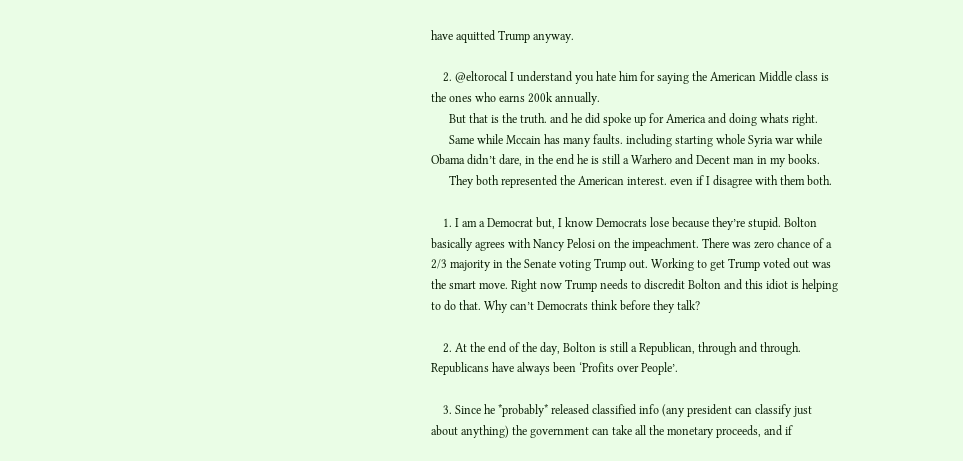have aquitted Trump anyway.

    2. @eltorocal I understand you hate him for saying the American Middle class is the ones who earns 200k annually.
      But that is the truth. and he did spoke up for America and doing whats right.
      Same while Mccain has many faults. including starting whole Syria war while Obama didn’t dare, in the end he is still a Warhero and Decent man in my books.
      They both represented the American interest. even if I disagree with them both.

    1. I am a Democrat but, I know Democrats lose because they’re stupid. Bolton basically agrees with Nancy Pelosi on the impeachment. There was zero chance of a 2/3 majority in the Senate voting Trump out. Working to get Trump voted out was the smart move. Right now Trump needs to discredit Bolton and this idiot is helping to do that. Why can’t Democrats think before they talk?

    2. At the end of the day, Bolton is still a Republican, through and through. Republicans have always been ‘Profits over People’.

    3. Since he *probably* released classified info (any president can classify just about anything) the government can take all the monetary proceeds, and if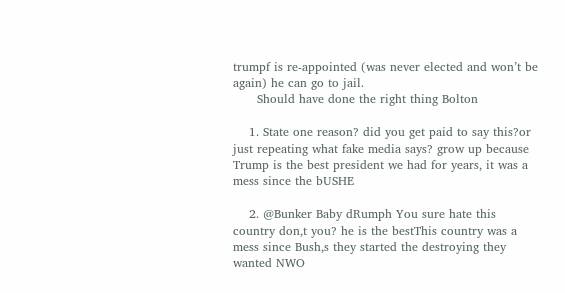trumpf is re-appointed (was never elected and won’t be again) he can go to jail.
      Should have done the right thing Bolton

    1. State one reason? did you get paid to say this?or just repeating what fake media says? grow up because Trump is the best president we had for years, it was a mess since the bUSHE

    2. @Bunker Baby dRumph You sure hate this country don,t you? he is the bestThis country was a mess since Bush,s they started the destroying they wanted NWO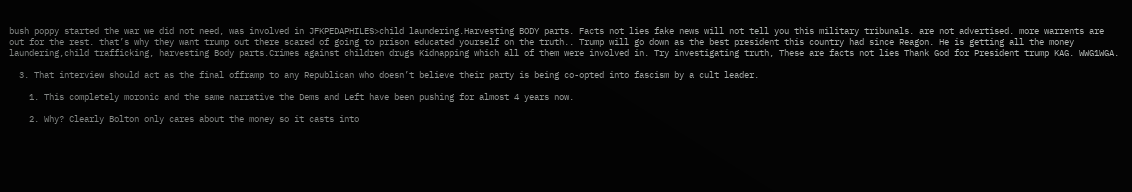bush poppy started the war we did not need, was involved in JFKPEDAPHILES>child laundering.Harvesting BODY parts. Facts not lies fake news will not tell you this military tribunals. are not advertised. more warrents are out for the rest. that’s why they want trump out there scared of going to prison educated yourself on the truth.. Trump will go down as the best president this country had since Reagon. He is getting all the money laundering,child trafficking, harvesting Body parts.Crimes against children drugs Kidnapping which all of them were involved in. Try investigating truth, These are facts not lies Thank God for President trump KAG. WWG1WGA.

  3. That interview should act as the final offramp to any Republican who doesn’t believe their party is being co-opted into fascism by a cult leader.

    1. This completely moronic and the same narrative the Dems and Left have been pushing for almost 4 years now.

    2. Why? Clearly Bolton only cares about the money so it casts into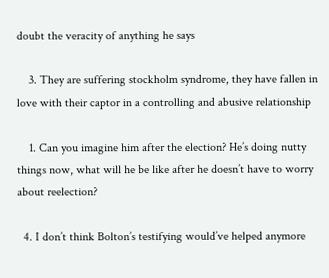doubt the veracity of anything he says

    3. They are suffering stockholm syndrome, they have fallen in love with their captor in a controlling and abusive relationship

    1. Can you imagine him after the election? He’s doing nutty things now, what will he be like after he doesn’t have to worry about reelection?

  4. I don’t think Bolton’s testifying would’ve helped anymore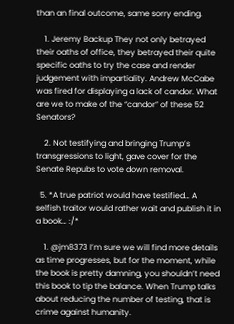than an final outcome, same sorry ending.

    1. Jeremy Backup They not only betrayed their oaths of office, they betrayed their quite specific oaths to try the case and render judgement with impartiality. Andrew McCabe was fired for displaying a lack of candor. What are we to make of the “candor” of these 52 Senators?

    2. Not testifying and bringing Trump’s transgressions to light, gave cover for the Senate Repubs to vote down removal.

  5. *A true patriot would have testified… A selfish traitor would rather wait and publish it in a book… :/*

    1. @jm8373 I’m sure we will find more details as time progresses, but for the moment, while the book is pretty damning, you shouldn’t need this book to tip the balance. When Trump talks about reducing the number of testing, that is crime against humanity.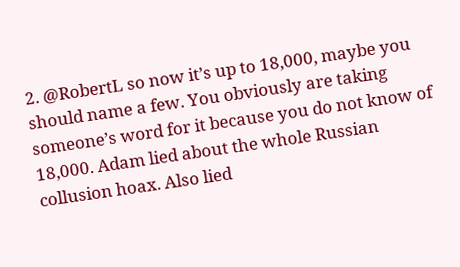2. @RobertL so now it’s up to 18,000, maybe you should name a few. You obviously are taking someone’s word for it because you do not know of 18,000. Adam lied about the whole Russian collusion hoax. Also lied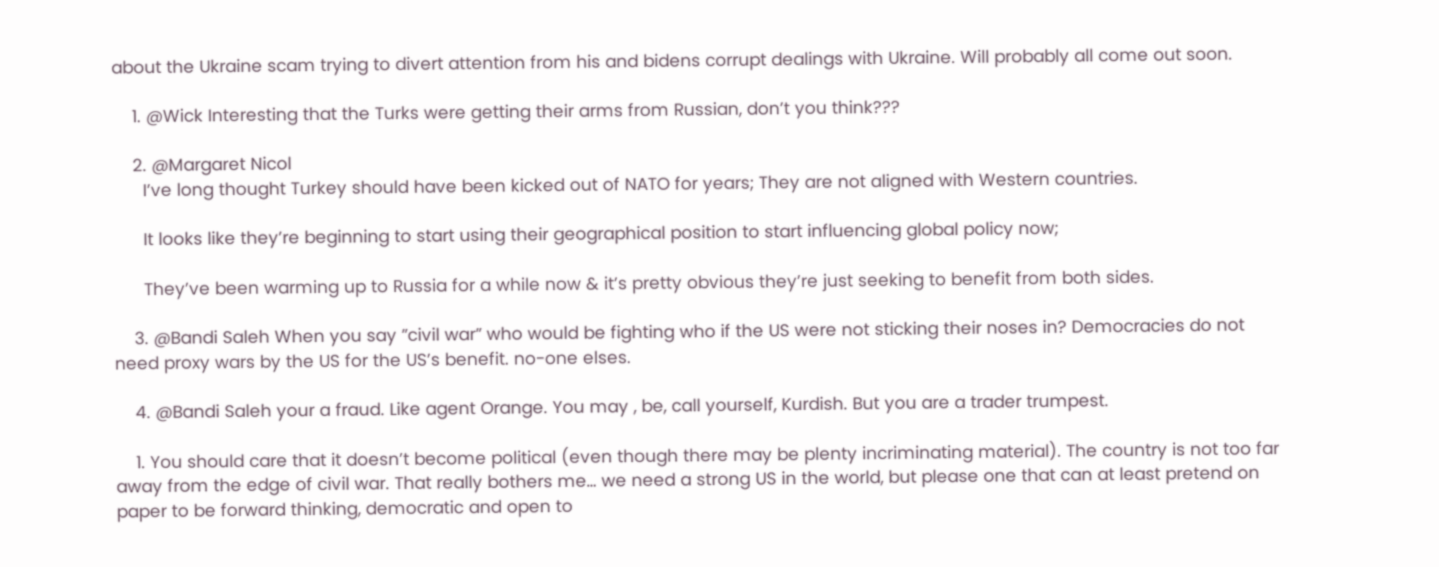about the Ukraine scam trying to divert attention from his and bidens corrupt dealings with Ukraine. Will probably all come out soon.

    1. @Wick Interesting that the Turks were getting their arms from Russian, don’t you think???

    2. @Margaret Nicol
      I’ve long thought Turkey should have been kicked out of NATO for years; They are not aligned with Western countries.

      It looks like they’re beginning to start using their geographical position to start influencing global policy now;

      They’ve been warming up to Russia for a while now & it’s pretty obvious they’re just seeking to benefit from both sides.

    3. @Bandi Saleh When you say ”civil war” who would be fighting who if the US were not sticking their noses in? Democracies do not need proxy wars by the US for the US’s benefit. no-one elses.

    4. @Bandi Saleh your a fraud. Like agent Orange. You may , be, call yourself, Kurdish. But you are a trader trumpest.

    1. You should care that it doesn’t become political (even though there may be plenty incriminating material). The country is not too far away from the edge of civil war. That really bothers me… we need a strong US in the world, but please one that can at least pretend on paper to be forward thinking, democratic and open to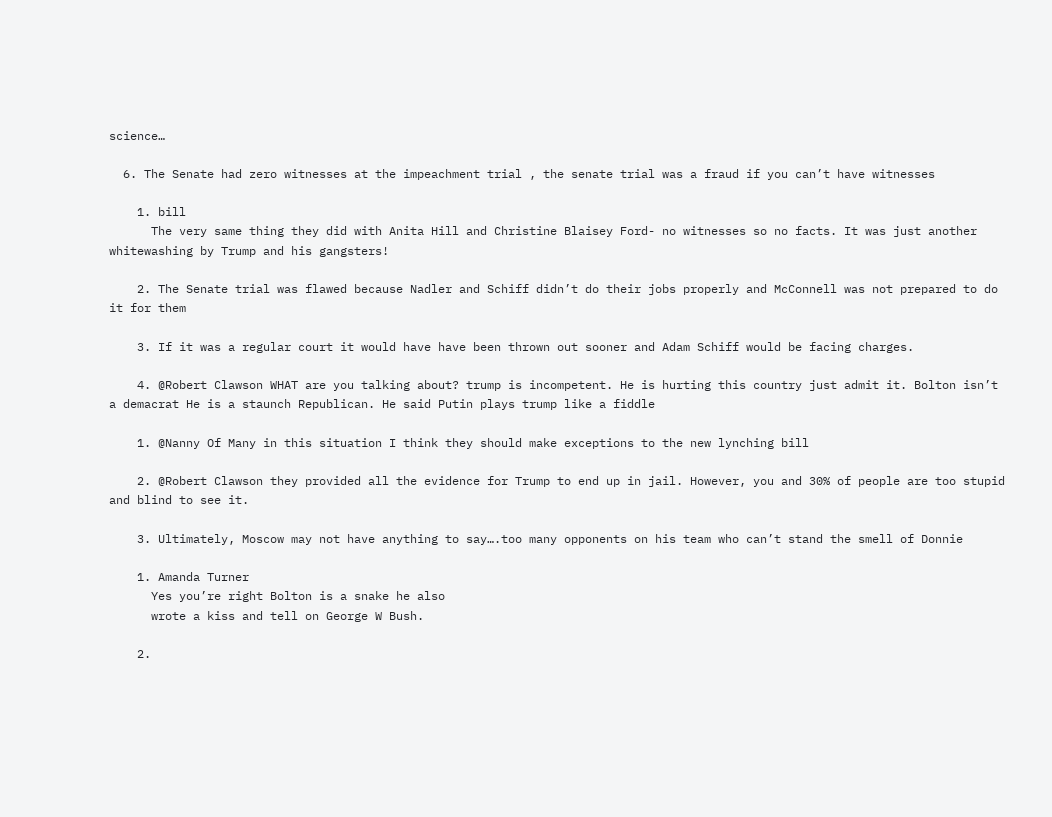science…

  6. The Senate had zero witnesses at the impeachment trial , the senate trial was a fraud if you can’t have witnesses

    1. bill
      The very same thing they did with Anita Hill and Christine Blaisey Ford- no witnesses so no facts. It was just another whitewashing by Trump and his gangsters!

    2. The Senate trial was flawed because Nadler and Schiff didn’t do their jobs properly and McConnell was not prepared to do it for them

    3. If it was a regular court it would have have been thrown out sooner and Adam Schiff would be facing charges.

    4. @Robert Clawson WHAT are you talking about? trump is incompetent. He is hurting this country just admit it. Bolton isn’t a demacrat He is a staunch Republican. He said Putin plays trump like a fiddle

    1. @Nanny Of Many in this situation I think they should make exceptions to the new lynching bill

    2. @Robert Clawson they provided all the evidence for Trump to end up in jail. However, you and 30% of people are too stupid and blind to see it.

    3. Ultimately, Moscow may not have anything to say….too many opponents on his team who can’t stand the smell of Donnie

    1. Amanda Turner
      Yes you’re right Bolton is a snake he also
      wrote a kiss and tell on George W Bush.

    2.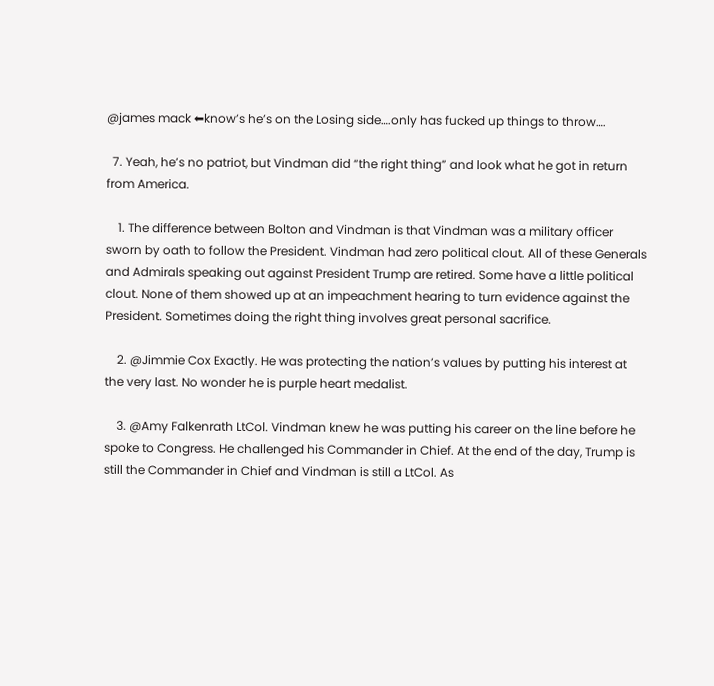@james mack ⬅know’s he’s on the Losing side….only has fucked up things to throw….

  7. Yeah, he’s no patriot, but Vindman did “the right thing” and look what he got in return from America.

    1. The difference between Bolton and Vindman is that Vindman was a military officer sworn by oath to follow the President. Vindman had zero political clout. All of these Generals and Admirals speaking out against President Trump are retired. Some have a little political clout. None of them showed up at an impeachment hearing to turn evidence against the President. Sometimes doing the right thing involves great personal sacrifice.

    2. @Jimmie Cox Exactly. He was protecting the nation’s values by putting his interest at the very last. No wonder he is purple heart medalist.

    3. @Amy Falkenrath LtCol. Vindman knew he was putting his career on the line before he spoke to Congress. He challenged his Commander in Chief. At the end of the day, Trump is still the Commander in Chief and Vindman is still a LtCol. As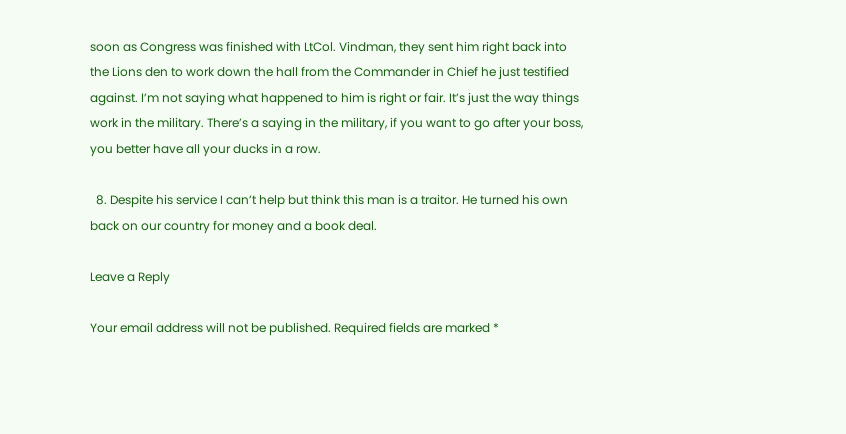soon as Congress was finished with LtCol. Vindman, they sent him right back into the Lions den to work down the hall from the Commander in Chief he just testified against. I’m not saying what happened to him is right or fair. It’s just the way things work in the military. There’s a saying in the military, if you want to go after your boss, you better have all your ducks in a row.

  8. Despite his service I can’t help but think this man is a traitor. He turned his own back on our country for money and a book deal.

Leave a Reply

Your email address will not be published. Required fields are marked *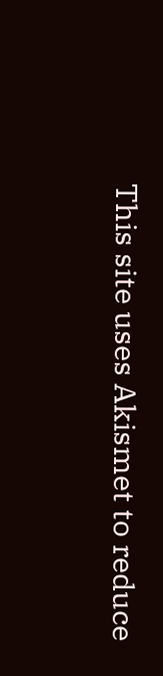This site uses Akismet to reduce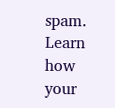spam. Learn how your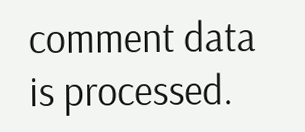comment data is processed.